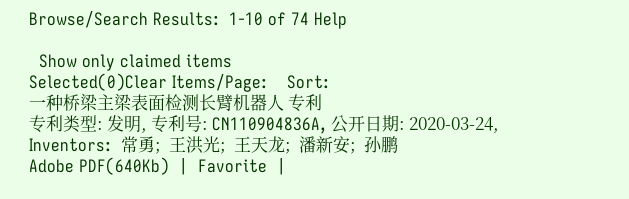Browse/Search Results:  1-10 of 74 Help

  Show only claimed items
Selected(0)Clear Items/Page:    Sort:
一种桥梁主梁表面检测长臂机器人 专利
专利类型: 发明, 专利号: CN110904836A, 公开日期: 2020-03-24,
Inventors:  常勇;  王洪光;  王天龙;  潘新安;  孙鹏
Adobe PDF(640Kb)  |  Favorite  |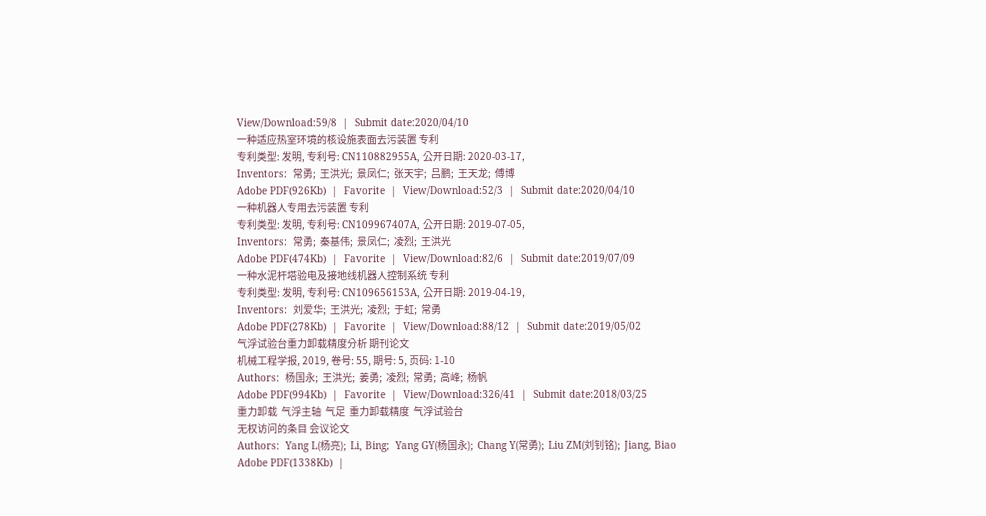View/Download:59/8  |  Submit date:2020/04/10
一种适应热室环境的核设施表面去污装置 专利
专利类型: 发明, 专利号: CN110882955A, 公开日期: 2020-03-17,
Inventors:  常勇;  王洪光;  景凤仁;  张天宇;  吕鹏;  王天龙;  傅博
Adobe PDF(926Kb)  |  Favorite  |  View/Download:52/3  |  Submit date:2020/04/10
一种机器人专用去污装置 专利
专利类型: 发明, 专利号: CN109967407A, 公开日期: 2019-07-05,
Inventors:  常勇;  秦基伟;  景凤仁;  凌烈;  王洪光
Adobe PDF(474Kb)  |  Favorite  |  View/Download:82/6  |  Submit date:2019/07/09
一种水泥杆塔验电及接地线机器人控制系统 专利
专利类型: 发明, 专利号: CN109656153A, 公开日期: 2019-04-19,
Inventors:  刘爱华;  王洪光;  凌烈;  于虹;  常勇
Adobe PDF(278Kb)  |  Favorite  |  View/Download:88/12  |  Submit date:2019/05/02
气浮试验台重力卸载精度分析 期刊论文
机械工程学报, 2019, 卷号: 55, 期号: 5, 页码: 1-10
Authors:  杨国永;  王洪光;  姜勇;  凌烈;  常勇;  高峰;  杨帆
Adobe PDF(994Kb)  |  Favorite  |  View/Download:326/41  |  Submit date:2018/03/25
重力卸载  气浮主轴  气足  重力卸载精度  气浮试验台
无权访问的条目 会议论文
Authors:  Yang L(杨亮);  Li, Bing;  Yang GY(杨国永);  Chang Y(常勇);  Liu ZM(刘钊铭);  Jiang, Biao
Adobe PDF(1338Kb)  |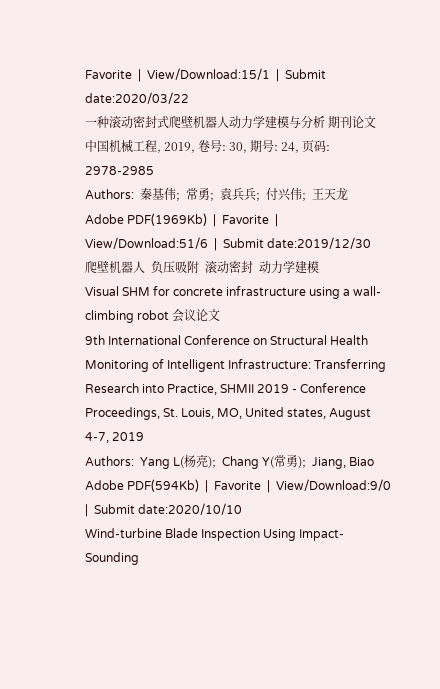Favorite  |  View/Download:15/1  |  Submit date:2020/03/22
一种滚动密封式爬壁机器人动力学建模与分析 期刊论文
中国机械工程, 2019, 卷号: 30, 期号: 24, 页码: 2978-2985
Authors:  秦基伟;  常勇;  袁兵兵;  付兴伟;  王天龙
Adobe PDF(1969Kb)  |  Favorite  |  View/Download:51/6  |  Submit date:2019/12/30
爬壁机器人  负压吸附  滚动密封  动力学建模
Visual SHM for concrete infrastructure using a wall-climbing robot 会议论文
9th International Conference on Structural Health Monitoring of Intelligent Infrastructure: Transferring Research into Practice, SHMII 2019 - Conference Proceedings, St. Louis, MO, United states, August 4-7, 2019
Authors:  Yang L(杨亮);  Chang Y(常勇);  Jiang, Biao
Adobe PDF(594Kb)  |  Favorite  |  View/Download:9/0  |  Submit date:2020/10/10
Wind-turbine Blade Inspection Using Impact-Sounding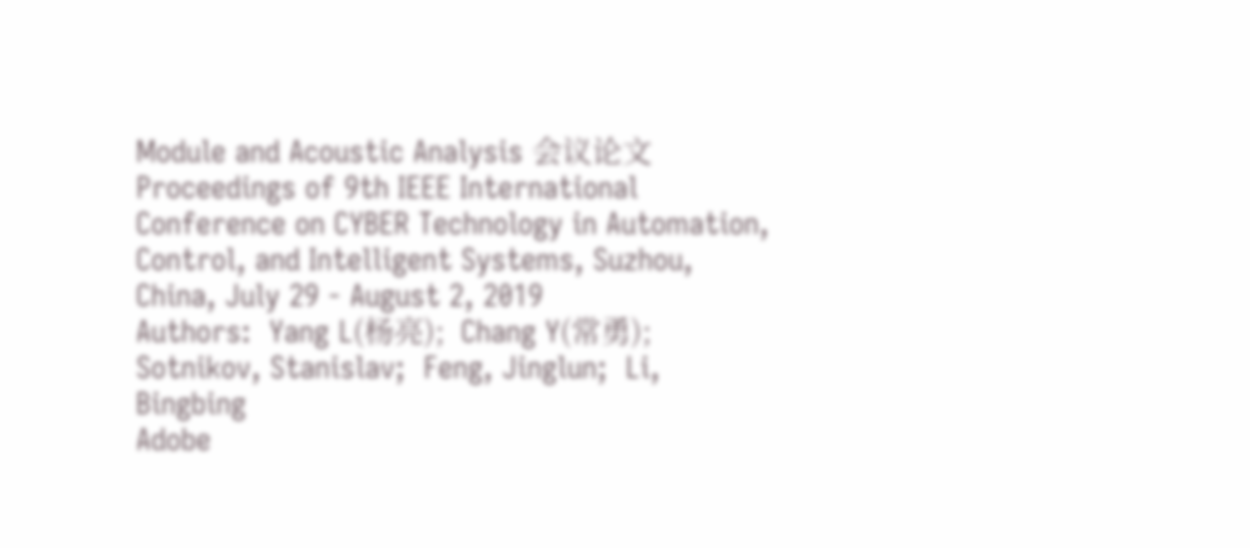Module and Acoustic Analysis 会议论文
Proceedings of 9th IEEE International Conference on CYBER Technology in Automation, Control, and Intelligent Systems, Suzhou, China, July 29 - August 2, 2019
Authors:  Yang L(杨亮);  Chang Y(常勇);  Sotnikov, Stanislav;  Feng, Jinglun;  Li, Bingbing
Adobe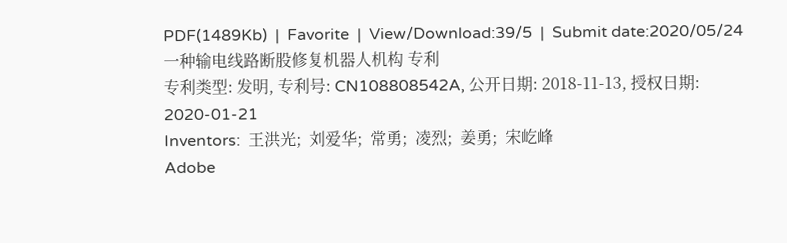PDF(1489Kb)  |  Favorite  |  View/Download:39/5  |  Submit date:2020/05/24
一种输电线路断股修复机器人机构 专利
专利类型: 发明, 专利号: CN108808542A, 公开日期: 2018-11-13, 授权日期: 2020-01-21
Inventors:  王洪光;  刘爱华;  常勇;  凌烈;  姜勇;  宋屹峰
Adobe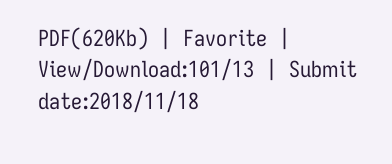PDF(620Kb)  |  Favorite  |  View/Download:101/13  |  Submit date:2018/11/18